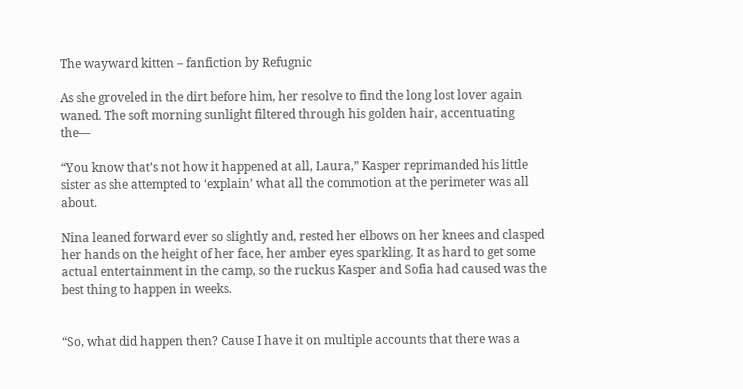The wayward kitten – fanfiction by Refugnic

As she groveled in the dirt before him, her resolve to find the long lost lover again waned. The soft morning sunlight filtered through his golden hair, accentuating the—

“You know that’s not how it happened at all, Laura,” Kasper reprimanded his little sister as she attempted to ‘explain’ what all the commotion at the perimeter was all about.

Nina leaned forward ever so slightly and, rested her elbows on her knees and clasped her hands on the height of her face, her amber eyes sparkling. It as hard to get some actual entertainment in the camp, so the ruckus Kasper and Sofia had caused was the best thing to happen in weeks.


“So, what did happen then? Cause I have it on multiple accounts that there was a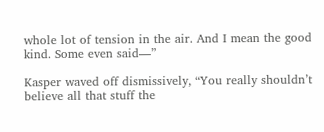whole lot of tension in the air. And I mean the good kind. Some even said—”

Kasper waved off dismissively, “You really shouldn’t believe all that stuff the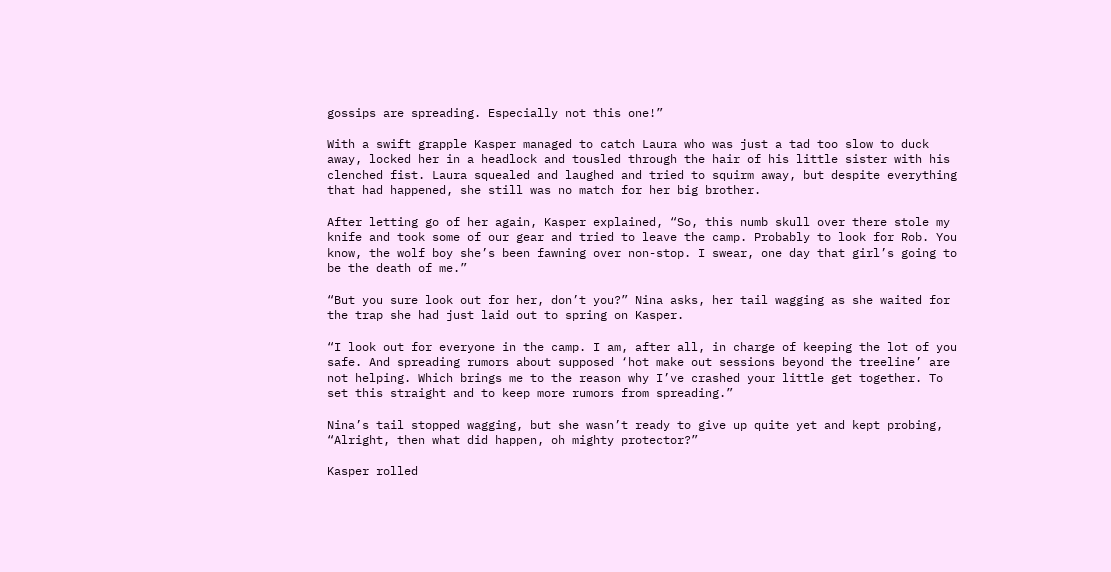gossips are spreading. Especially not this one!”

With a swift grapple Kasper managed to catch Laura who was just a tad too slow to duck away, locked her in a headlock and tousled through the hair of his little sister with his clenched fist. Laura squealed and laughed and tried to squirm away, but despite everything that had happened, she still was no match for her big brother.

After letting go of her again, Kasper explained, “So, this numb skull over there stole my knife and took some of our gear and tried to leave the camp. Probably to look for Rob. You know, the wolf boy she’s been fawning over non-stop. I swear, one day that girl’s going to be the death of me.”

“But you sure look out for her, don’t you?” Nina asks, her tail wagging as she waited for the trap she had just laid out to spring on Kasper.

“I look out for everyone in the camp. I am, after all, in charge of keeping the lot of you safe. And spreading rumors about supposed ‘hot make out sessions beyond the treeline’ are not helping. Which brings me to the reason why I’ve crashed your little get together. To set this straight and to keep more rumors from spreading.”

Nina’s tail stopped wagging, but she wasn’t ready to give up quite yet and kept probing, “Alright, then what did happen, oh mighty protector?”

Kasper rolled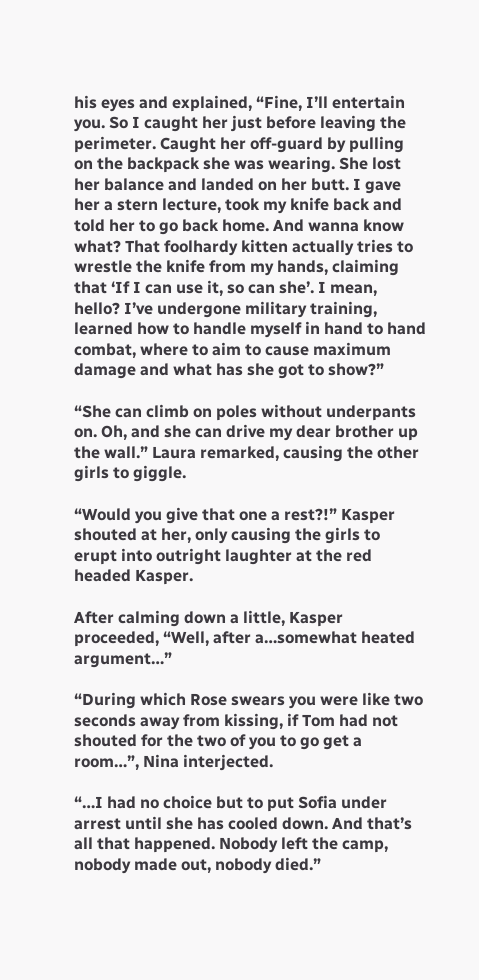his eyes and explained, “Fine, I’ll entertain you. So I caught her just before leaving the perimeter. Caught her off-guard by pulling on the backpack she was wearing. She lost her balance and landed on her butt. I gave her a stern lecture, took my knife back and told her to go back home. And wanna know what? That foolhardy kitten actually tries to wrestle the knife from my hands, claiming that ‘If I can use it, so can she’. I mean, hello? I’ve undergone military training, learned how to handle myself in hand to hand combat, where to aim to cause maximum damage and what has she got to show?”

“She can climb on poles without underpants on. Oh, and she can drive my dear brother up the wall.” Laura remarked, causing the other girls to giggle.

“Would you give that one a rest?!” Kasper shouted at her, only causing the girls to erupt into outright laughter at the red headed Kasper.

After calming down a little, Kasper proceeded, “Well, after a…somewhat heated argument…”

“During which Rose swears you were like two seconds away from kissing, if Tom had not shouted for the two of you to go get a room…”, Nina interjected.

“…I had no choice but to put Sofia under arrest until she has cooled down. And that’s all that happened. Nobody left the camp, nobody made out, nobody died.”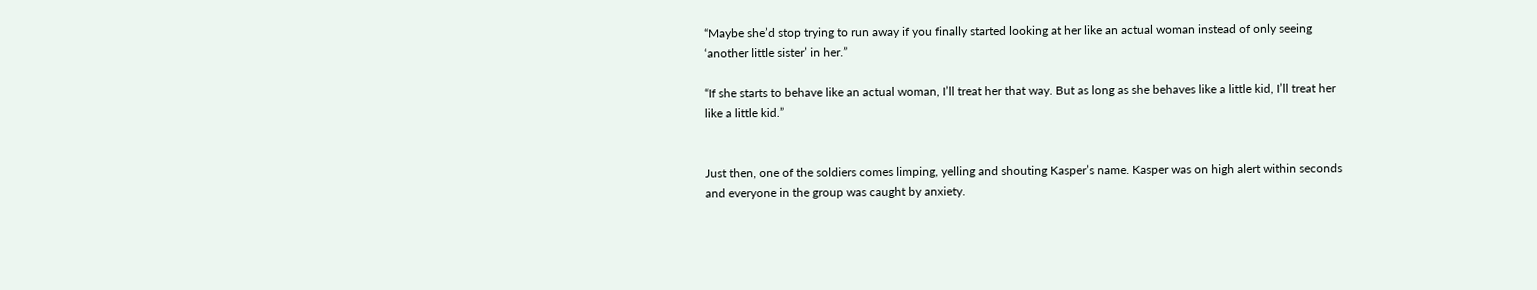“Maybe she’d stop trying to run away if you finally started looking at her like an actual woman instead of only seeing ‘another little sister’ in her.”

“If she starts to behave like an actual woman, I’ll treat her that way. But as long as she behaves like a little kid, I’ll treat her like a little kid.”


Just then, one of the soldiers comes limping, yelling and shouting Kasper’s name. Kasper was on high alert within seconds and everyone in the group was caught by anxiety.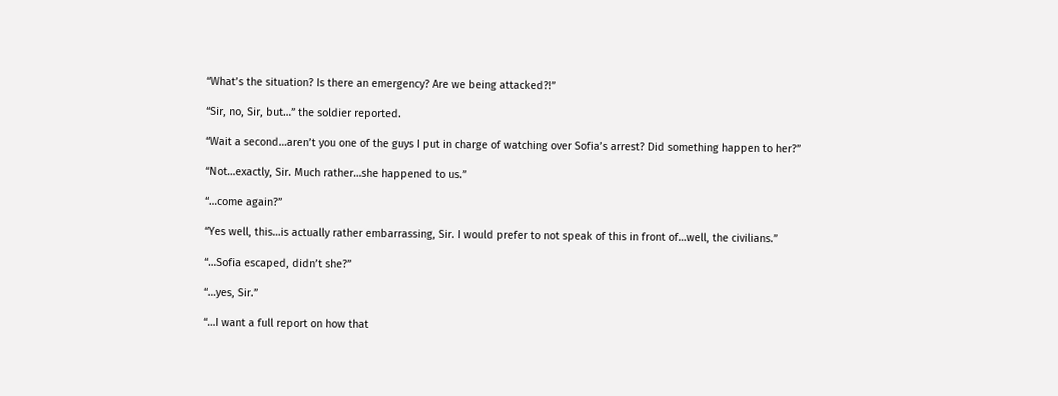“What’s the situation? Is there an emergency? Are we being attacked?!”

“Sir, no, Sir, but…” the soldier reported.

“Wait a second…aren’t you one of the guys I put in charge of watching over Sofia’s arrest? Did something happen to her?”

“Not…exactly, Sir. Much rather…she happened to us.”

“…come again?”

“Yes well, this…is actually rather embarrassing, Sir. I would prefer to not speak of this in front of…well, the civilians.”

“…Sofia escaped, didn’t she?”

“…yes, Sir.”

“…I want a full report on how that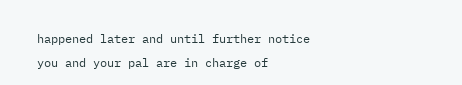happened later and until further notice you and your pal are in charge of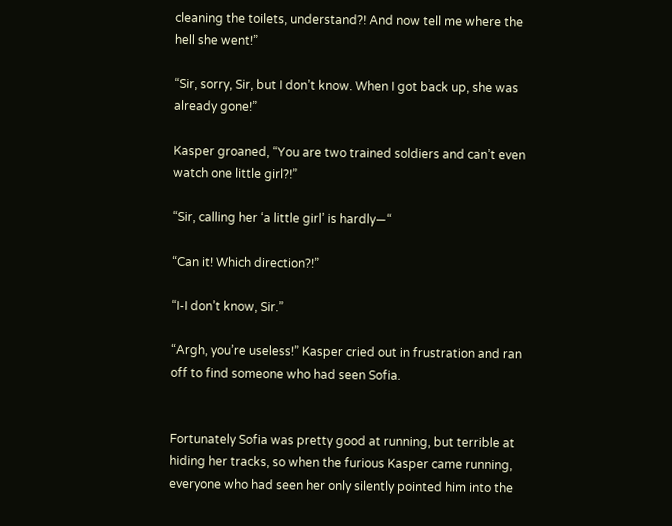cleaning the toilets, understand?! And now tell me where the hell she went!”

“Sir, sorry, Sir, but I don’t know. When I got back up, she was already gone!”

Kasper groaned, “You are two trained soldiers and can’t even watch one little girl?!”

“Sir, calling her ‘a little girl’ is hardly—“

“Can it! Which direction?!”

“I-I don’t know, Sir.”

“Argh, you’re useless!” Kasper cried out in frustration and ran off to find someone who had seen Sofia.


Fortunately Sofia was pretty good at running, but terrible at hiding her tracks, so when the furious Kasper came running, everyone who had seen her only silently pointed him into the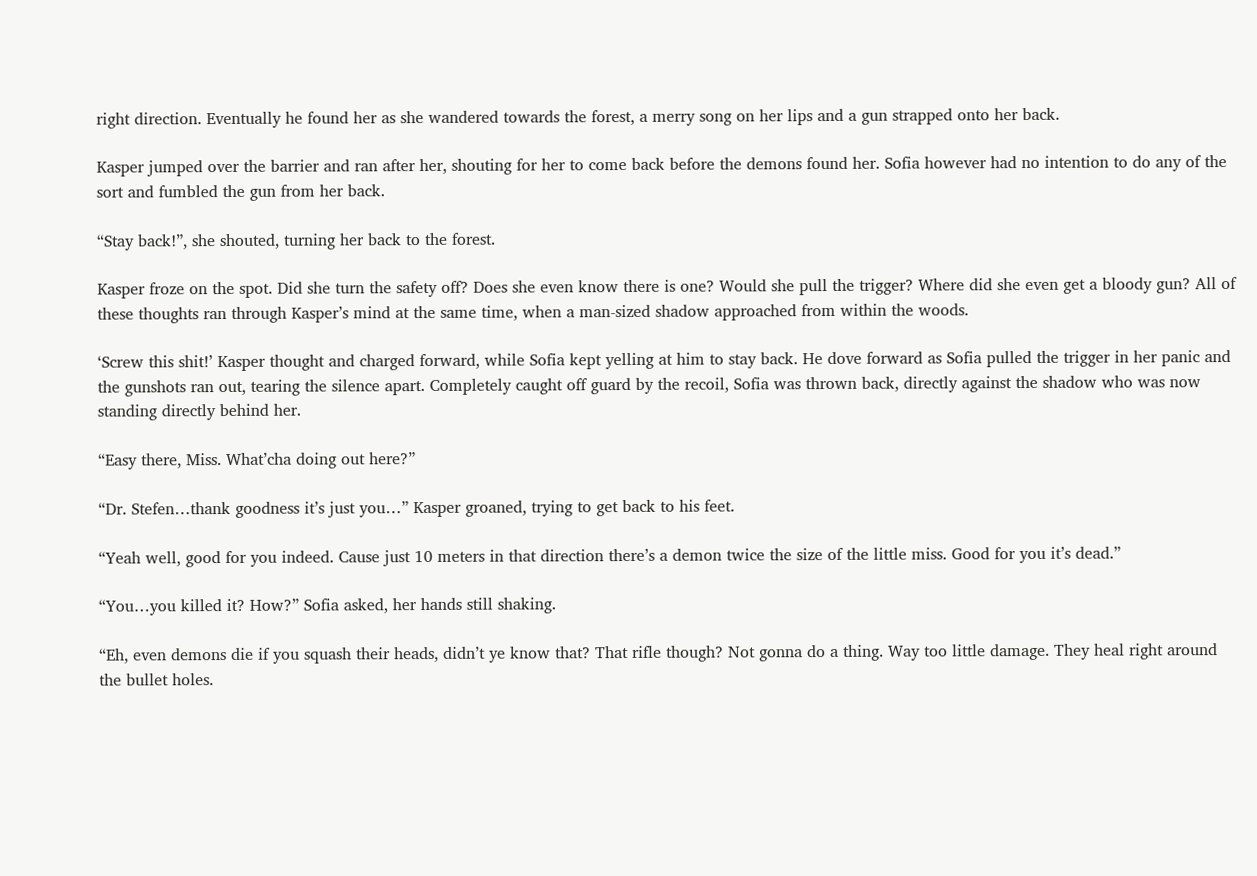right direction. Eventually he found her as she wandered towards the forest, a merry song on her lips and a gun strapped onto her back.

Kasper jumped over the barrier and ran after her, shouting for her to come back before the demons found her. Sofia however had no intention to do any of the sort and fumbled the gun from her back.

“Stay back!”, she shouted, turning her back to the forest.

Kasper froze on the spot. Did she turn the safety off? Does she even know there is one? Would she pull the trigger? Where did she even get a bloody gun? All of these thoughts ran through Kasper’s mind at the same time, when a man-sized shadow approached from within the woods.

‘Screw this shit!’ Kasper thought and charged forward, while Sofia kept yelling at him to stay back. He dove forward as Sofia pulled the trigger in her panic and the gunshots ran out, tearing the silence apart. Completely caught off guard by the recoil, Sofia was thrown back, directly against the shadow who was now standing directly behind her.

“Easy there, Miss. What’cha doing out here?”

“Dr. Stefen…thank goodness it’s just you…” Kasper groaned, trying to get back to his feet.

“Yeah well, good for you indeed. Cause just 10 meters in that direction there’s a demon twice the size of the little miss. Good for you it’s dead.”

“You…you killed it? How?” Sofia asked, her hands still shaking.

“Eh, even demons die if you squash their heads, didn’t ye know that? That rifle though? Not gonna do a thing. Way too little damage. They heal right around the bullet holes.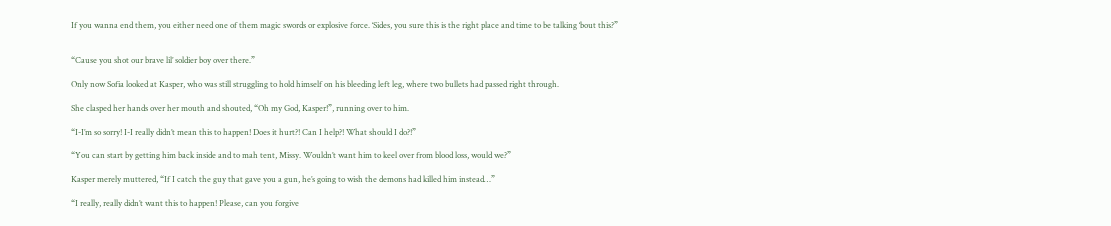If you wanna end them, you either need one of them magic swords or explosive force. ‘Sides, you sure this is the right place and time to be talking ‘bout this?”


“Cause you shot our brave lil’ soldier boy over there.”

Only now Sofia looked at Kasper, who was still struggling to hold himself on his bleeding left leg, where two bullets had passed right through.

She clasped her hands over her mouth and shouted, “Oh my God, Kasper!”, running over to him.

“I-I’m so sorry! I-I really didn’t mean this to happen! Does it hurt?! Can I help?! What should I do?!”

“You can start by getting him back inside and to mah tent, Missy. Wouldn’t want him to keel over from blood loss, would we?”

Kasper merely muttered, “If I catch the guy that gave you a gun, he’s going to wish the demons had killed him instead…”

“I really, really didn’t want this to happen! Please, can you forgive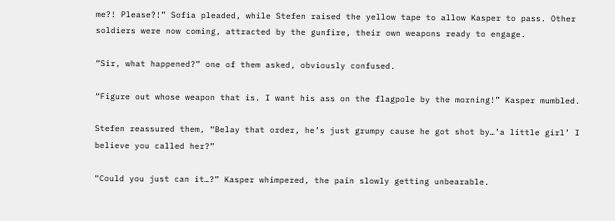me?! Please?!” Sofia pleaded, while Stefen raised the yellow tape to allow Kasper to pass. Other soldiers were now coming, attracted by the gunfire, their own weapons ready to engage.

“Sir, what happened?” one of them asked, obviously confused.

“Figure out whose weapon that is. I want his ass on the flagpole by the morning!” Kasper mumbled.

Stefen reassured them, “Belay that order, he’s just grumpy cause he got shot by…’a little girl’ I believe you called her?”

“Could you just can it…?” Kasper whimpered, the pain slowly getting unbearable.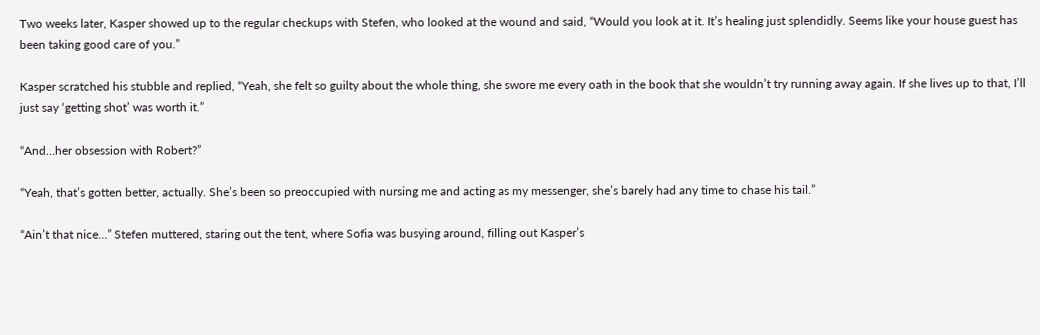Two weeks later, Kasper showed up to the regular checkups with Stefen, who looked at the wound and said, “Would you look at it. It’s healing just splendidly. Seems like your house guest has been taking good care of you.”

Kasper scratched his stubble and replied, “Yeah, she felt so guilty about the whole thing, she swore me every oath in the book that she wouldn’t try running away again. If she lives up to that, I’ll just say ‘getting shot’ was worth it.”

“And…her obsession with Robert?”

“Yeah, that’s gotten better, actually. She’s been so preoccupied with nursing me and acting as my messenger, she’s barely had any time to chase his tail.”

“Ain’t that nice…” Stefen muttered, staring out the tent, where Sofia was busying around, filling out Kasper’s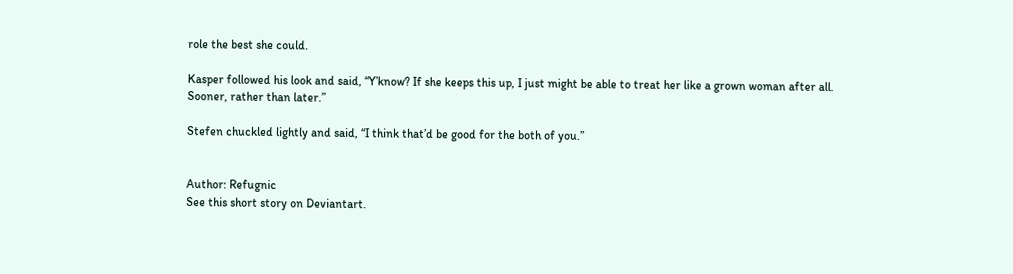role the best she could.

Kasper followed his look and said, “Y’know? If she keeps this up, I just might be able to treat her like a grown woman after all. Sooner, rather than later.”

Stefen chuckled lightly and said, “I think that’d be good for the both of you.”


Author: Refugnic
See this short story on Deviantart.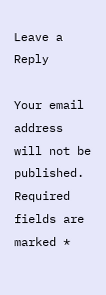Leave a Reply

Your email address will not be published. Required fields are marked *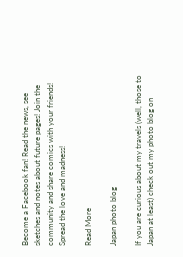Become a Facebook fan! Read the news, see sketches and notes about future pages! Join the community and share comics with your friends! Spread the love and madness!

Read More

Japan photo blog

If you are curious about my travels (well, those to Japan at least) check out my photo blog on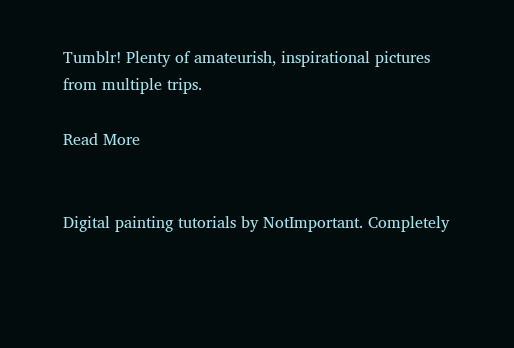Tumblr! Plenty of amateurish, inspirational pictures from multiple trips.

Read More


Digital painting tutorials by NotImportant. Completely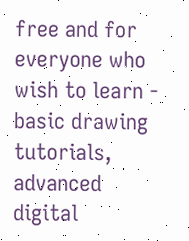free and for everyone who wish to learn - basic drawing tutorials, advanced digital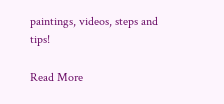paintings, videos, steps and tips!

Read More